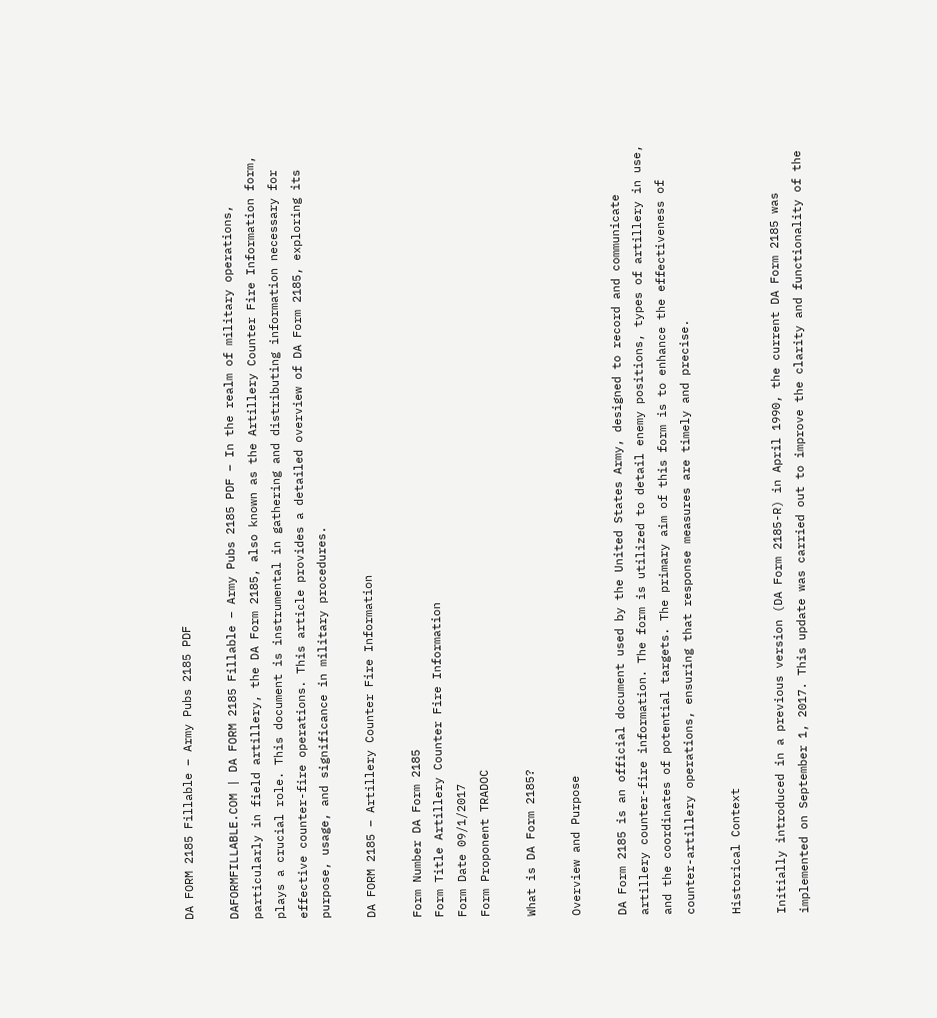DA FORM 2185 Fillable – Army Pubs 2185 PDF

DAFORMFILLABLE.COM | DA FORM 2185 Fillable – Army Pubs 2185 PDF – In the realm of military operations, particularly in field artillery, the DA Form 2185, also known as the Artillery Counter Fire Information form, plays a crucial role. This document is instrumental in gathering and distributing information necessary for effective counter-fire operations. This article provides a detailed overview of DA Form 2185, exploring its purpose, usage, and significance in military procedures.

DA FORM 2185 – Artillery Counter Fire Information

Form Number DA Form 2185
Form Title Artillery Counter Fire Information
Form Date 09/1/2017
Form Proponent TRADOC

What is DA Form 2185?

Overview and Purpose

DA Form 2185 is an official document used by the United States Army, designed to record and communicate artillery counter-fire information. The form is utilized to detail enemy positions, types of artillery in use, and the coordinates of potential targets. The primary aim of this form is to enhance the effectiveness of counter-artillery operations, ensuring that response measures are timely and precise.

Historical Context

Initially introduced in a previous version (DA Form 2185-R) in April 1990, the current DA Form 2185 was implemented on September 1, 2017. This update was carried out to improve the clarity and functionality of the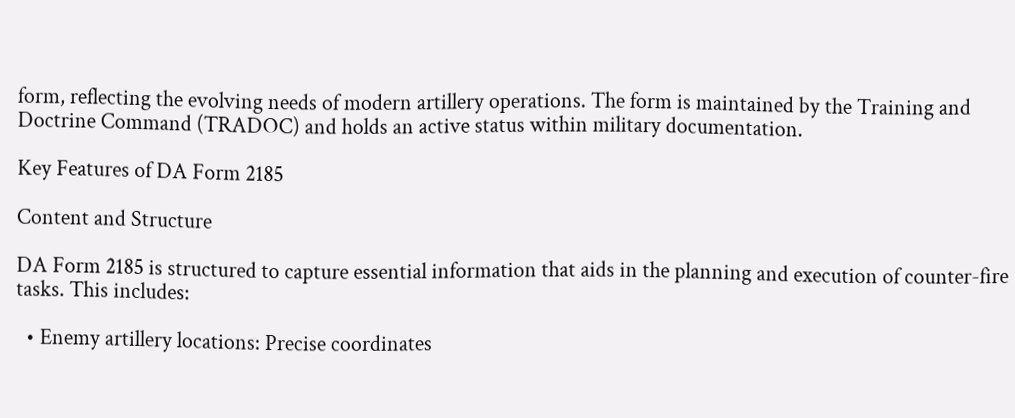form, reflecting the evolving needs of modern artillery operations. The form is maintained by the Training and Doctrine Command (TRADOC) and holds an active status within military documentation.

Key Features of DA Form 2185

Content and Structure

DA Form 2185 is structured to capture essential information that aids in the planning and execution of counter-fire tasks. This includes:

  • Enemy artillery locations: Precise coordinates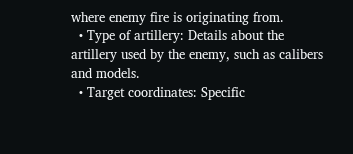where enemy fire is originating from.
  • Type of artillery: Details about the artillery used by the enemy, such as calibers and models.
  • Target coordinates: Specific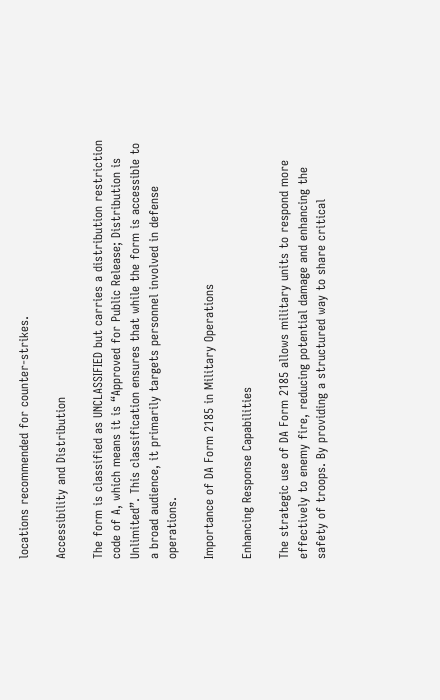locations recommended for counter-strikes.

Accessibility and Distribution

The form is classified as UNCLASSIFIED but carries a distribution restriction code of A, which means it is “Approved for Public Release; Distribution is Unlimited”. This classification ensures that while the form is accessible to a broad audience, it primarily targets personnel involved in defense operations.

Importance of DA Form 2185 in Military Operations

Enhancing Response Capabilities

The strategic use of DA Form 2185 allows military units to respond more effectively to enemy fire, reducing potential damage and enhancing the safety of troops. By providing a structured way to share critical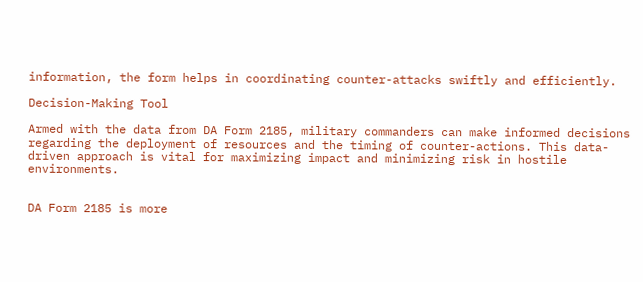information, the form helps in coordinating counter-attacks swiftly and efficiently.

Decision-Making Tool

Armed with the data from DA Form 2185, military commanders can make informed decisions regarding the deployment of resources and the timing of counter-actions. This data-driven approach is vital for maximizing impact and minimizing risk in hostile environments.


DA Form 2185 is more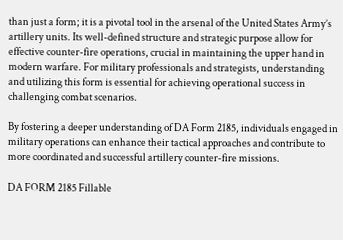than just a form; it is a pivotal tool in the arsenal of the United States Army’s artillery units. Its well-defined structure and strategic purpose allow for effective counter-fire operations, crucial in maintaining the upper hand in modern warfare. For military professionals and strategists, understanding and utilizing this form is essential for achieving operational success in challenging combat scenarios.

By fostering a deeper understanding of DA Form 2185, individuals engaged in military operations can enhance their tactical approaches and contribute to more coordinated and successful artillery counter-fire missions.

DA FORM 2185 Fillable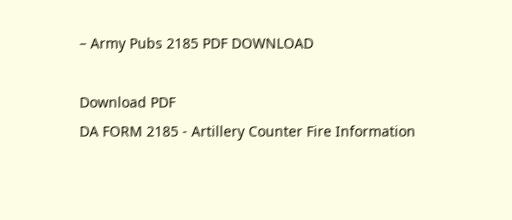– Army Pubs 2185 PDF DOWNLOAD

Download PDF
DA FORM 2185 - Artillery Counter Fire Information